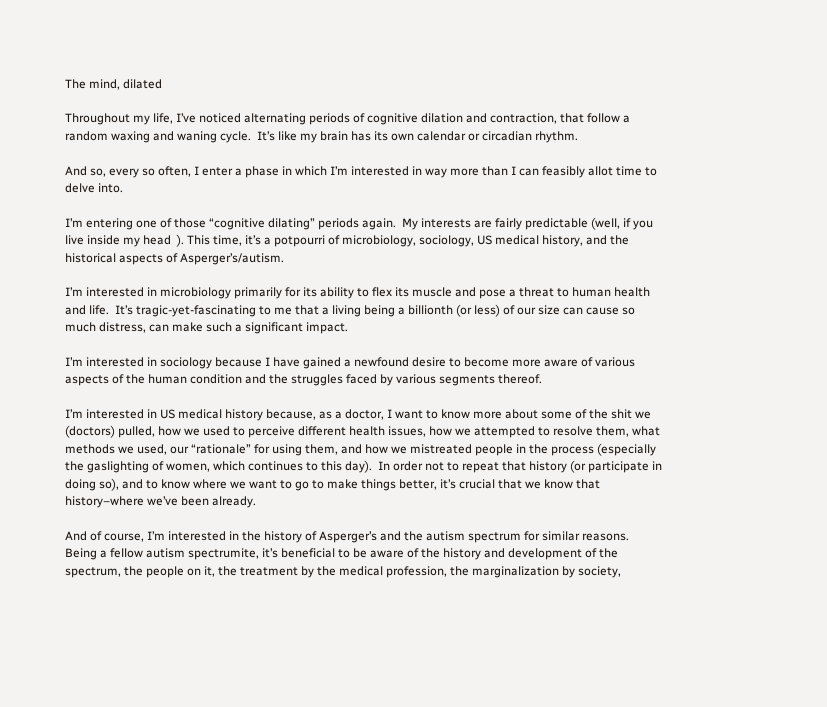The mind, dilated

Throughout my life, I’ve noticed alternating periods of cognitive dilation and contraction, that follow a random waxing and waning cycle.  It’s like my brain has its own calendar or circadian rhythm.

And so, every so often, I enter a phase in which I’m interested in way more than I can feasibly allot time to delve into.

I’m entering one of those “cognitive dilating” periods again.  My interests are fairly predictable (well, if you live inside my head  ). This time, it’s a potpourri of microbiology, sociology, US medical history, and the historical aspects of Asperger’s/autism.

I’m interested in microbiology primarily for its ability to flex its muscle and pose a threat to human health and life.  It’s tragic-yet-fascinating to me that a living being a billionth (or less) of our size can cause so much distress, can make such a significant impact.

I’m interested in sociology because I have gained a newfound desire to become more aware of various aspects of the human condition and the struggles faced by various segments thereof.

I’m interested in US medical history because, as a doctor, I want to know more about some of the shit we (doctors) pulled, how we used to perceive different health issues, how we attempted to resolve them, what methods we used, our “rationale” for using them, and how we mistreated people in the process (especially the gaslighting of women, which continues to this day).  In order not to repeat that history (or participate in doing so), and to know where we want to go to make things better, it’s crucial that we know that history–where we’ve been already.

And of course, I’m interested in the history of Asperger’s and the autism spectrum for similar reasons.  Being a fellow autism spectrumite, it’s beneficial to be aware of the history and development of the spectrum, the people on it, the treatment by the medical profession, the marginalization by society,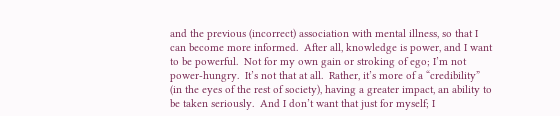and the previous (incorrect) association with mental illness, so that I can become more informed.  After all, knowledge is power, and I want to be powerful.  Not for my own gain or stroking of ego; I’m not power-hungry.  It’s not that at all.  Rather, it’s more of a “credibility” (in the eyes of the rest of society), having a greater impact, an ability to be taken seriously.  And I don’t want that just for myself; I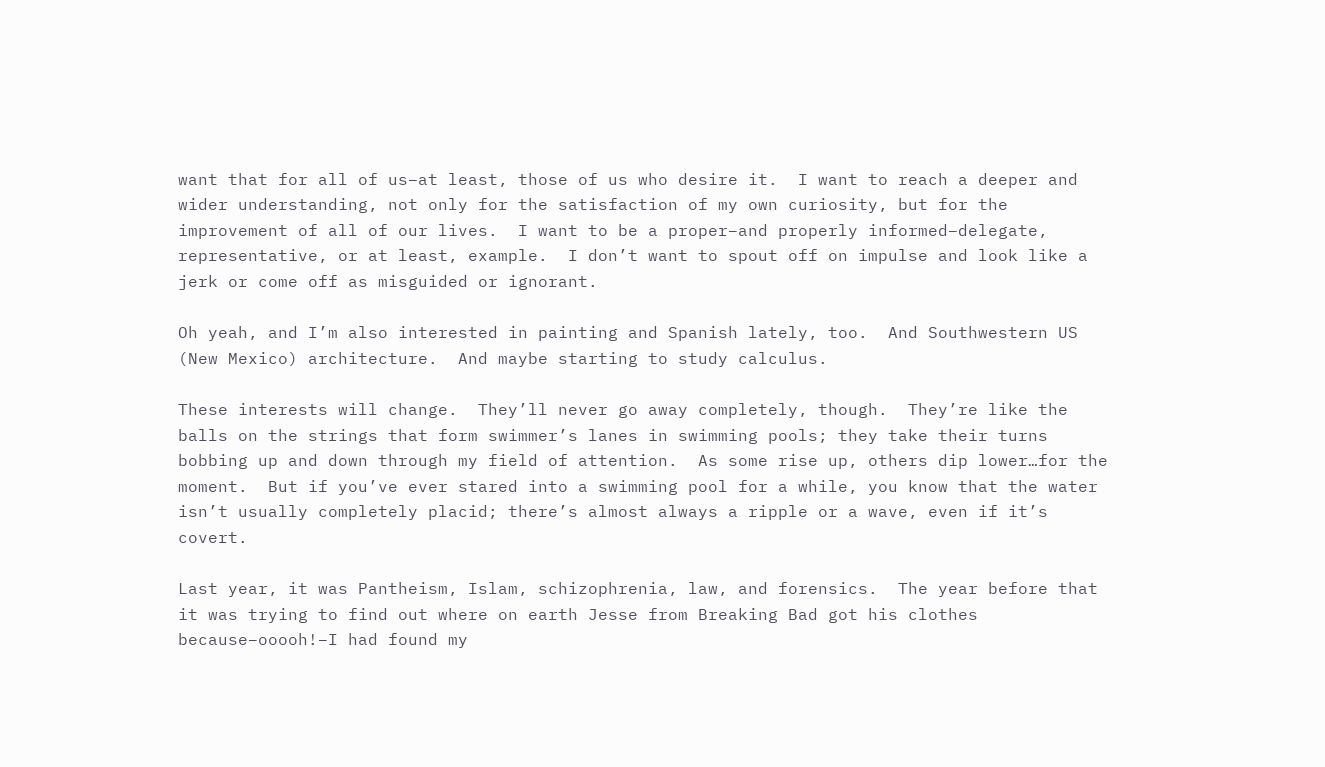want that for all of us–at least, those of us who desire it.  I want to reach a deeper and wider understanding, not only for the satisfaction of my own curiosity, but for the improvement of all of our lives.  I want to be a proper–and properly informed–delegate, representative, or at least, example.  I don’t want to spout off on impulse and look like a jerk or come off as misguided or ignorant.

Oh yeah, and I’m also interested in painting and Spanish lately, too.  And Southwestern US (New Mexico) architecture.  And maybe starting to study calculus.

These interests will change.  They’ll never go away completely, though.  They’re like the balls on the strings that form swimmer’s lanes in swimming pools; they take their turns bobbing up and down through my field of attention.  As some rise up, others dip lower…for the moment.  But if you’ve ever stared into a swimming pool for a while, you know that the water isn’t usually completely placid; there’s almost always a ripple or a wave, even if it’s covert.

Last year, it was Pantheism, Islam, schizophrenia, law, and forensics.  The year before that it was trying to find out where on earth Jesse from Breaking Bad got his clothes because–ooooh!–I had found my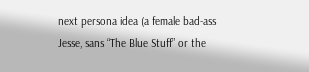next persona idea (a female bad-ass Jesse, sans “The Blue Stuff” or the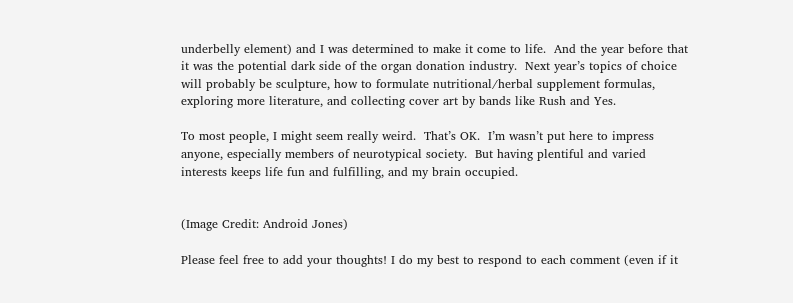underbelly element) and I was determined to make it come to life.  And the year before that it was the potential dark side of the organ donation industry.  Next year’s topics of choice will probably be sculpture, how to formulate nutritional/herbal supplement formulas, exploring more literature, and collecting cover art by bands like Rush and Yes.

To most people, I might seem really weird.  That’s OK.  I’m wasn’t put here to impress anyone, especially members of neurotypical society.  But having plentiful and varied interests keeps life fun and fulfilling, and my brain occupied.


(Image Credit: Android Jones)

Please feel free to add your thoughts! I do my best to respond to each comment (even if it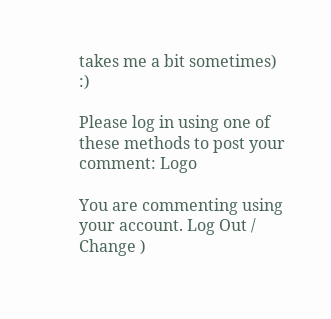takes me a bit sometimes) :)

Please log in using one of these methods to post your comment: Logo

You are commenting using your account. Log Out /  Change )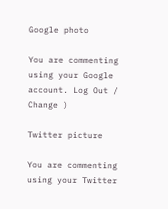Google photo

You are commenting using your Google account. Log Out /  Change )

Twitter picture

You are commenting using your Twitter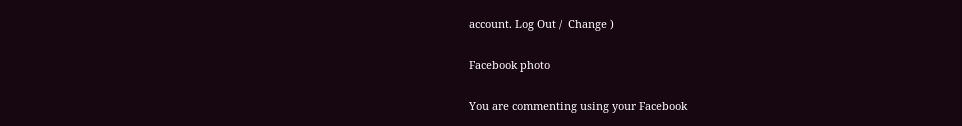account. Log Out /  Change )

Facebook photo

You are commenting using your Facebook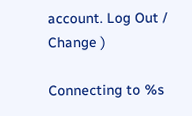account. Log Out /  Change )

Connecting to %s